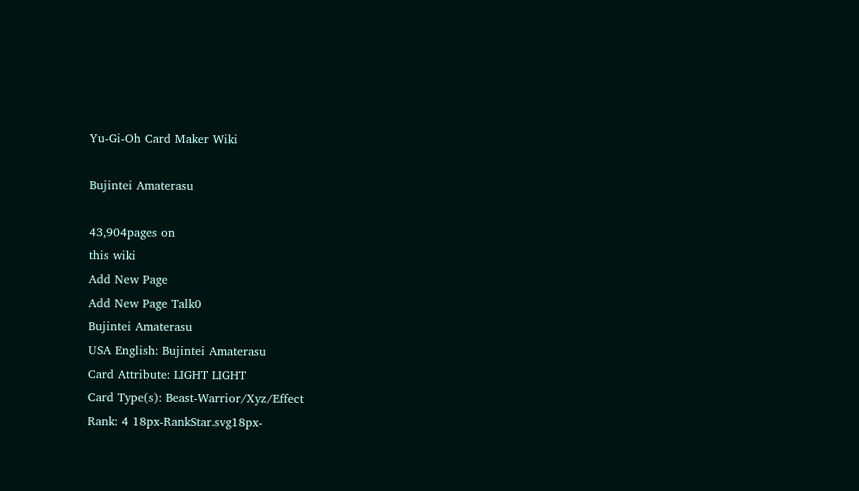Yu-Gi-Oh Card Maker Wiki

Bujintei Amaterasu

43,904pages on
this wiki
Add New Page
Add New Page Talk0
Bujintei Amaterasu
USA English: Bujintei Amaterasu
Card Attribute: LIGHT LIGHT
Card Type(s): Beast-Warrior/Xyz/Effect
Rank: 4 18px-RankStar.svg18px-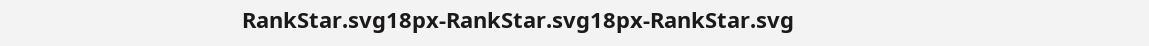RankStar.svg18px-RankStar.svg18px-RankStar.svg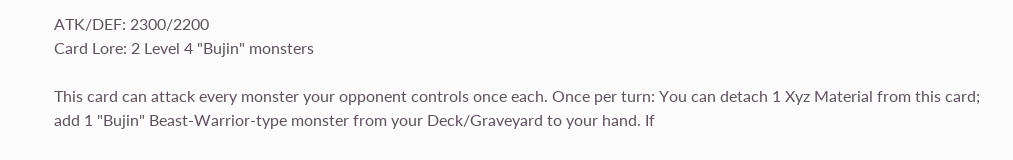ATK/DEF: 2300/2200
Card Lore: 2 Level 4 "Bujin" monsters

This card can attack every monster your opponent controls once each. Once per turn: You can detach 1 Xyz Material from this card; add 1 "Bujin" Beast-Warrior-type monster from your Deck/Graveyard to your hand. If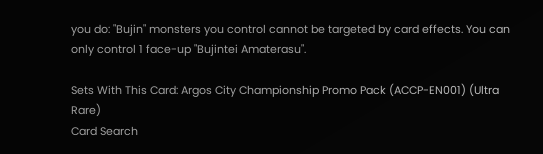you do: "Bujin" monsters you control cannot be targeted by card effects. You can only control 1 face-up "Bujintei Amaterasu".

Sets With This Card: Argos City Championship Promo Pack (ACCP-EN001) (Ultra Rare)
Card Search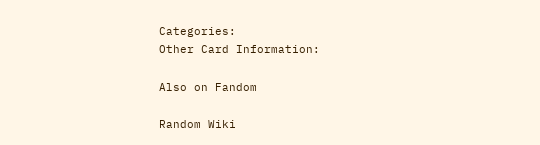Categories:
Other Card Information:

Also on Fandom

Random Wiki